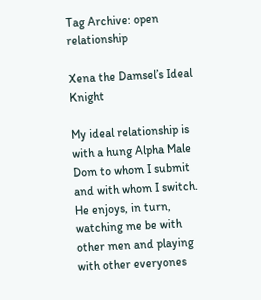Tag Archive: open relationship

Xena the Damsel’s Ideal Knight

My ideal relationship is with a hung Alpha Male Dom to whom I submit and with whom I switch. He enjoys, in turn, watching me be with other men and playing with other everyones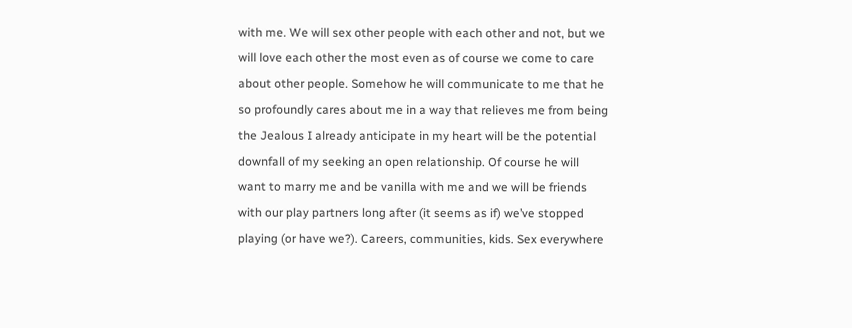with me. We will sex other people with each other and not, but we will love each other the most even as of course we come to care about other people. Somehow he will communicate to me that he so profoundly cares about me in a way that relieves me from being the Jealous I already anticipate in my heart will be the potential downfall of my seeking an open relationship. Of course he will want to marry me and be vanilla with me and we will be friends with our play partners long after (it seems as if) we’ve stopped playing (or have we?). Careers, communities, kids. Sex everywhere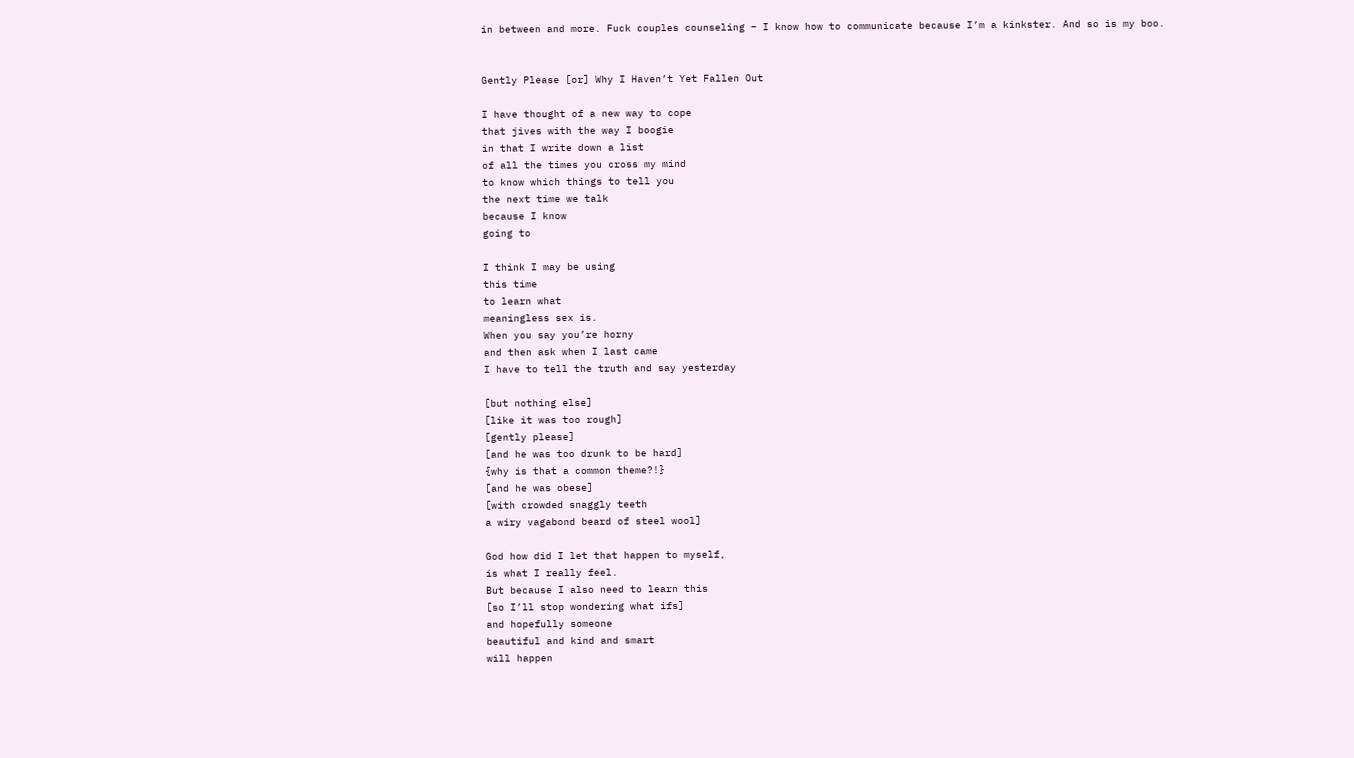in between and more. Fuck couples counseling – I know how to communicate because I’m a kinkster. And so is my boo.


Gently Please [or] Why I Haven’t Yet Fallen Out

I have thought of a new way to cope
that jives with the way I boogie
in that I write down a list
of all the times you cross my mind
to know which things to tell you
the next time we talk
because I know
going to

I think I may be using
this time
to learn what
meaningless sex is.
When you say you’re horny
and then ask when I last came
I have to tell the truth and say yesterday

[but nothing else]
[like it was too rough]
[gently please]
[and he was too drunk to be hard]
{why is that a common theme?!}
[and he was obese]
[with crowded snaggly teeth
a wiry vagabond beard of steel wool]

God how did I let that happen to myself,
is what I really feel.
But because I also need to learn this
[so I’ll stop wondering what ifs]
and hopefully someone
beautiful and kind and smart
will happen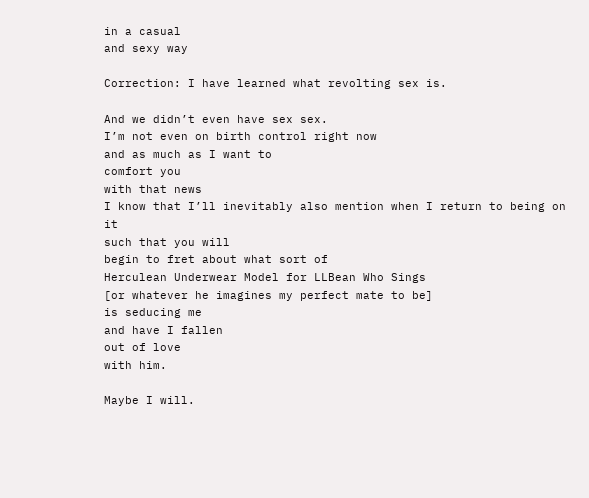in a casual
and sexy way

Correction: I have learned what revolting sex is.

And we didn’t even have sex sex.
I’m not even on birth control right now
and as much as I want to
comfort you
with that news
I know that I’ll inevitably also mention when I return to being on it
such that you will
begin to fret about what sort of
Herculean Underwear Model for LLBean Who Sings
[or whatever he imagines my perfect mate to be]
is seducing me
and have I fallen
out of love
with him.

Maybe I will.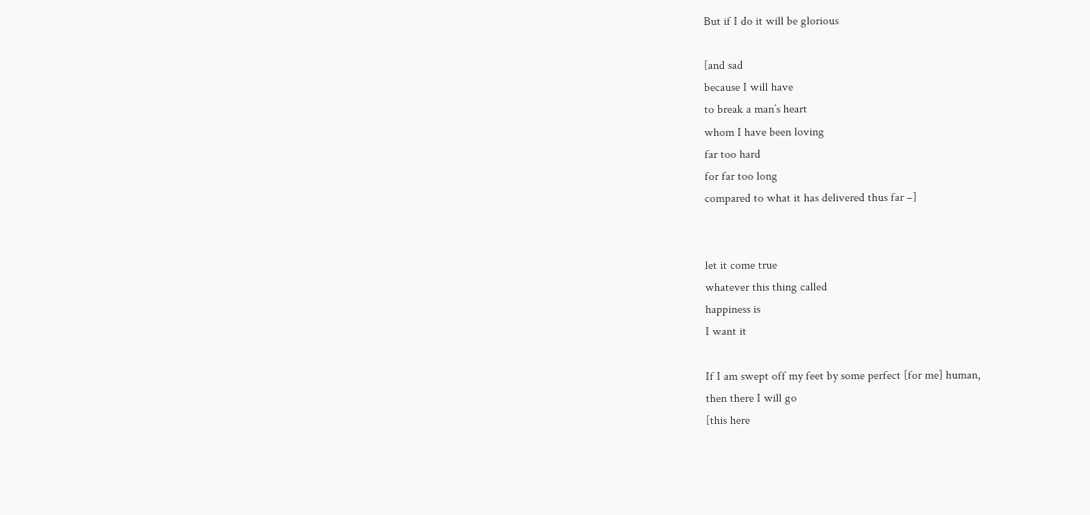But if I do it will be glorious

[and sad
because I will have
to break a man’s heart
whom I have been loving
far too hard
for far too long
compared to what it has delivered thus far –]


let it come true
whatever this thing called
happiness is
I want it

If I am swept off my feet by some perfect [for me] human,
then there I will go
[this here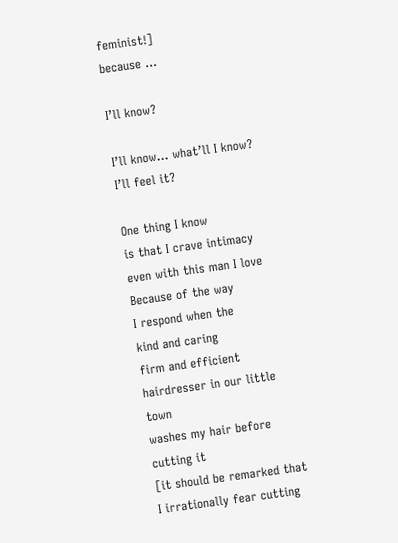feminist!]
because …

I’ll know?

I’ll know… what’ll I know?
I’ll feel it?

One thing I know
is that I crave intimacy
even with this man I love
Because of the way
I respond when the
kind and caring
firm and efficient
hairdresser in our little town
washes my hair before cutting it
[it should be remarked that I irrationally fear cutting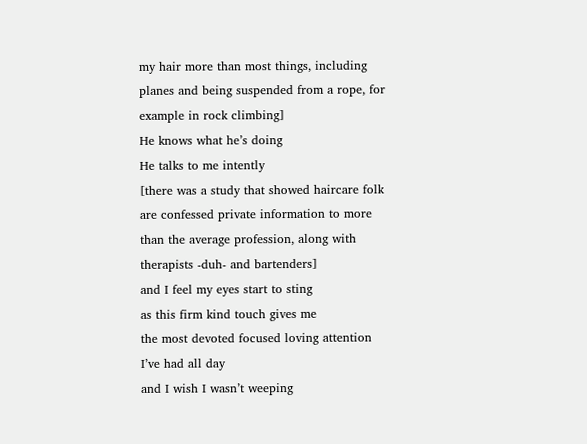my hair more than most things, including planes and being suspended from a rope, for example in rock climbing]
He knows what he’s doing
He talks to me intently
[there was a study that showed haircare folk are confessed private information to more than the average profession, along with therapists -duh- and bartenders]
and I feel my eyes start to sting
as this firm kind touch gives me
the most devoted focused loving attention
I’ve had all day
and I wish I wasn’t weeping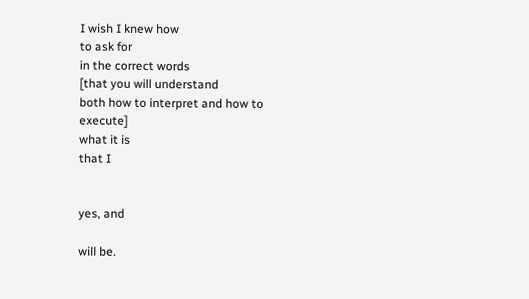I wish I knew how
to ask for
in the correct words
[that you will understand
both how to interpret and how to execute]
what it is
that I


yes, and

will be.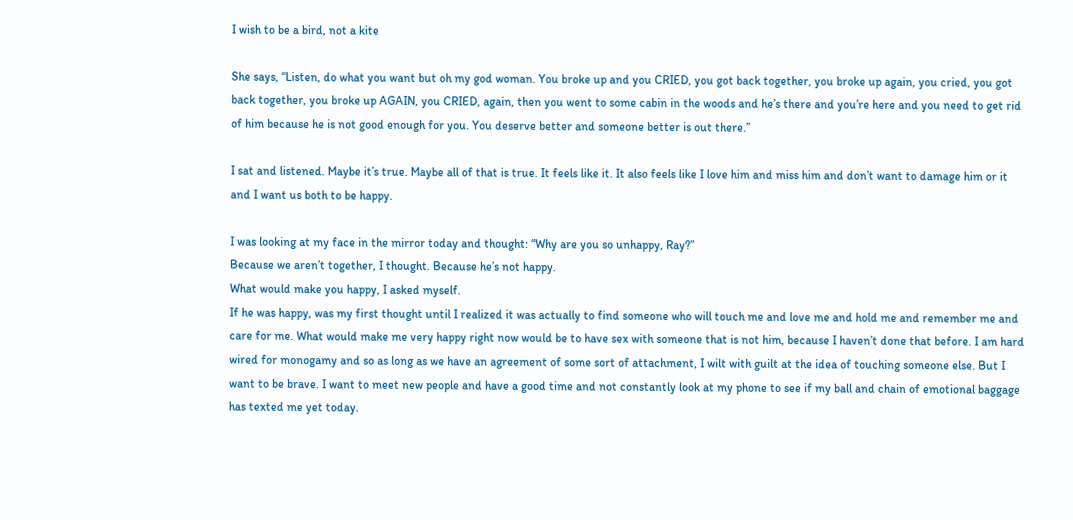I wish to be a bird, not a kite

She says, “Listen, do what you want but oh my god woman. You broke up and you CRIED, you got back together, you broke up again, you cried, you got back together, you broke up AGAIN, you CRIED, again, then you went to some cabin in the woods and he’s there and you’re here and you need to get rid of him because he is not good enough for you. You deserve better and someone better is out there.”

I sat and listened. Maybe it’s true. Maybe all of that is true. It feels like it. It also feels like I love him and miss him and don’t want to damage him or it and I want us both to be happy.

I was looking at my face in the mirror today and thought: “Why are you so unhappy, Ray?”
Because we aren’t together, I thought. Because he’s not happy.
What would make you happy, I asked myself.
If he was happy, was my first thought until I realized it was actually to find someone who will touch me and love me and hold me and remember me and care for me. What would make me very happy right now would be to have sex with someone that is not him, because I haven’t done that before. I am hard wired for monogamy and so as long as we have an agreement of some sort of attachment, I wilt with guilt at the idea of touching someone else. But I want to be brave. I want to meet new people and have a good time and not constantly look at my phone to see if my ball and chain of emotional baggage has texted me yet today.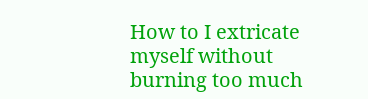How to I extricate myself without burning too much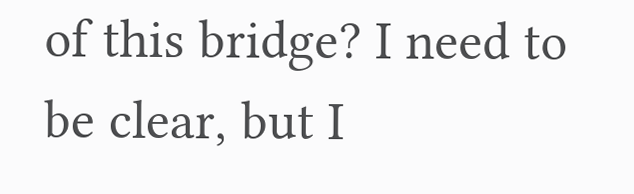of this bridge? I need to be clear, but I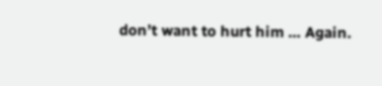don’t want to hurt him … Again.